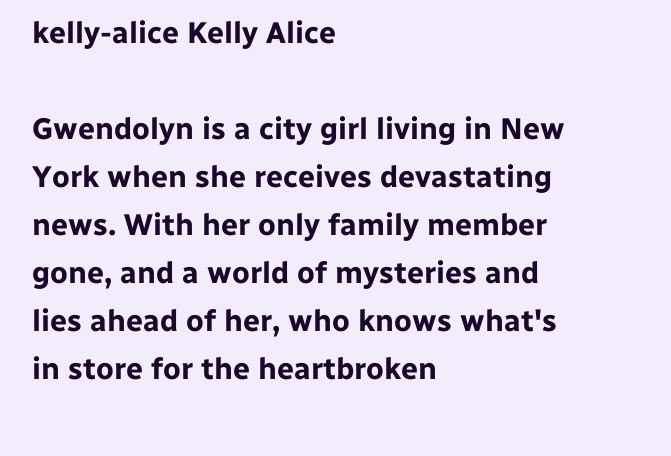kelly-alice Kelly Alice

Gwendolyn is a city girl living in New York when she receives devastating news. With her only family member gone, and a world of mysteries and lies ahead of her, who knows what's in store for the heartbroken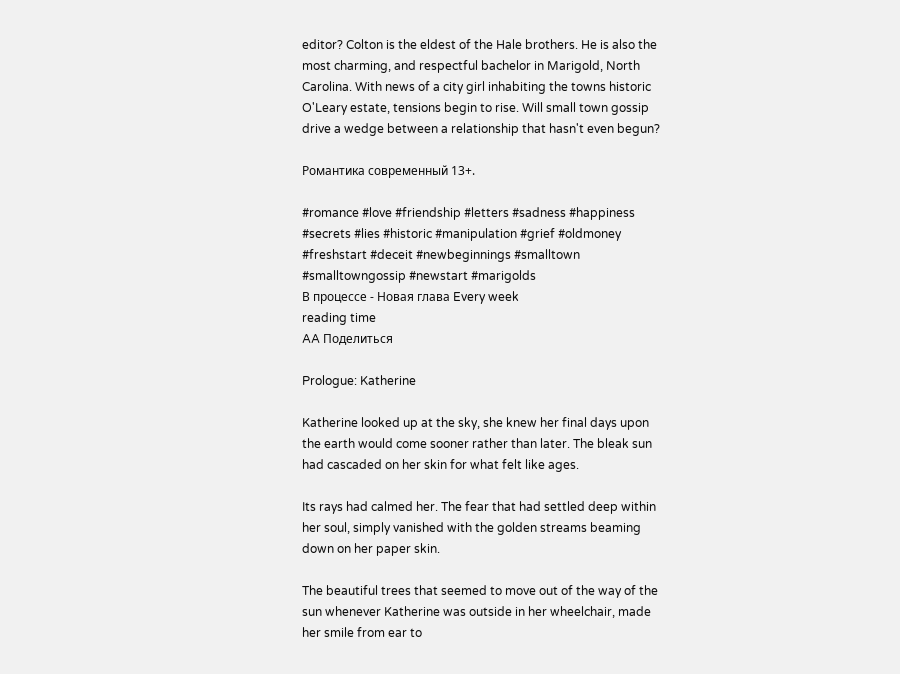editor? Colton is the eldest of the Hale brothers. He is also the most charming, and respectful bachelor in Marigold, North Carolina. With news of a city girl inhabiting the towns historic O'Leary estate, tensions begin to rise. Will small town gossip drive a wedge between a relationship that hasn't even begun?

Романтика современный 13+.

#romance #love #friendship #letters #sadness #happiness #secrets #lies #historic #manipulation #grief #oldmoney #freshstart #deceit #newbeginnings #smalltown #smalltowngossip #newstart #marigolds
В процессе - Новая глава Every week
reading time
AA Поделиться

Prologue: Katherine

Katherine looked up at the sky, she knew her final days upon the earth would come sooner rather than later. The bleak sun had cascaded on her skin for what felt like ages.

Its rays had calmed her. The fear that had settled deep within her soul, simply vanished with the golden streams beaming down on her paper skin.

The beautiful trees that seemed to move out of the way of the sun whenever Katherine was outside in her wheelchair, made her smile from ear to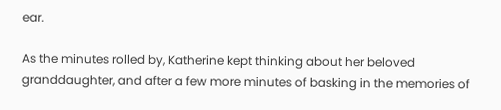ear.

As the minutes rolled by, Katherine kept thinking about her beloved granddaughter, and after a few more minutes of basking in the memories of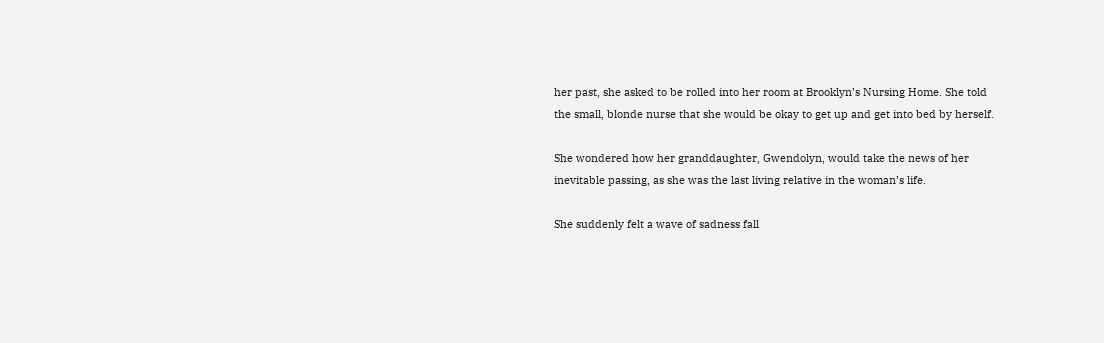her past, she asked to be rolled into her room at Brooklyn’s Nursing Home. She told the small, blonde nurse that she would be okay to get up and get into bed by herself.

She wondered how her granddaughter, Gwendolyn, would take the news of her inevitable passing, as she was the last living relative in the woman’s life.

She suddenly felt a wave of sadness fall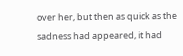over her, but then as quick as the sadness had appeared, it had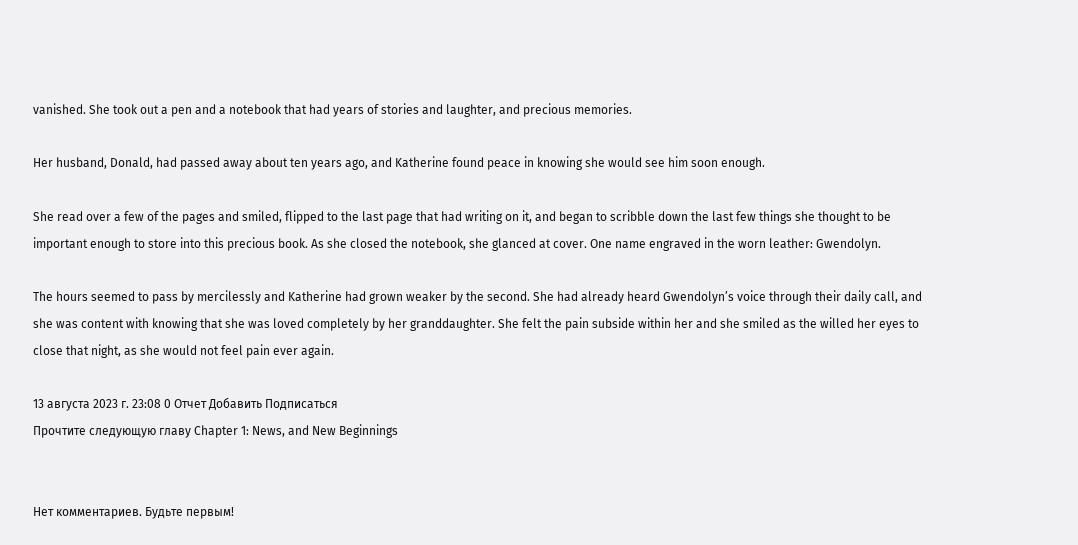vanished. She took out a pen and a notebook that had years of stories and laughter, and precious memories.

Her husband, Donald, had passed away about ten years ago, and Katherine found peace in knowing she would see him soon enough.

She read over a few of the pages and smiled, flipped to the last page that had writing on it, and began to scribble down the last few things she thought to be important enough to store into this precious book. As she closed the notebook, she glanced at cover. One name engraved in the worn leather: Gwendolyn.

The hours seemed to pass by mercilessly and Katherine had grown weaker by the second. She had already heard Gwendolyn’s voice through their daily call, and she was content with knowing that she was loved completely by her granddaughter. She felt the pain subside within her and she smiled as the willed her eyes to close that night, as she would not feel pain ever again.

13 августа 2023 г. 23:08 0 Отчет Добавить Подписаться
Прочтите следующую главу Chapter 1: News, and New Beginnings


Нет комментариев. Будьте первым!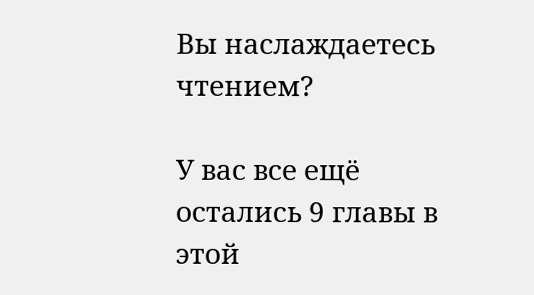Вы наслаждаетесь чтением?

У вас все ещё остались 9 главы в этой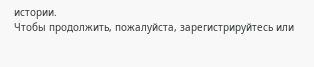истории.
Чтобы продолжить, пожалуйста, зарегистрируйтесь или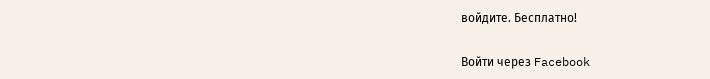войдите. Бесплатно!

Войти через Facebook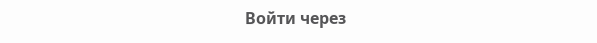Войти через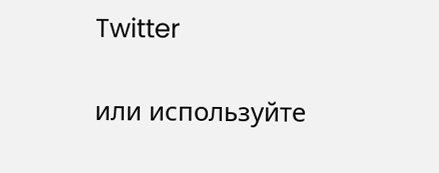Twitter

или используйте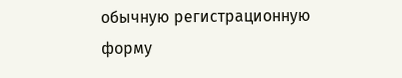обычную регистрационную форму